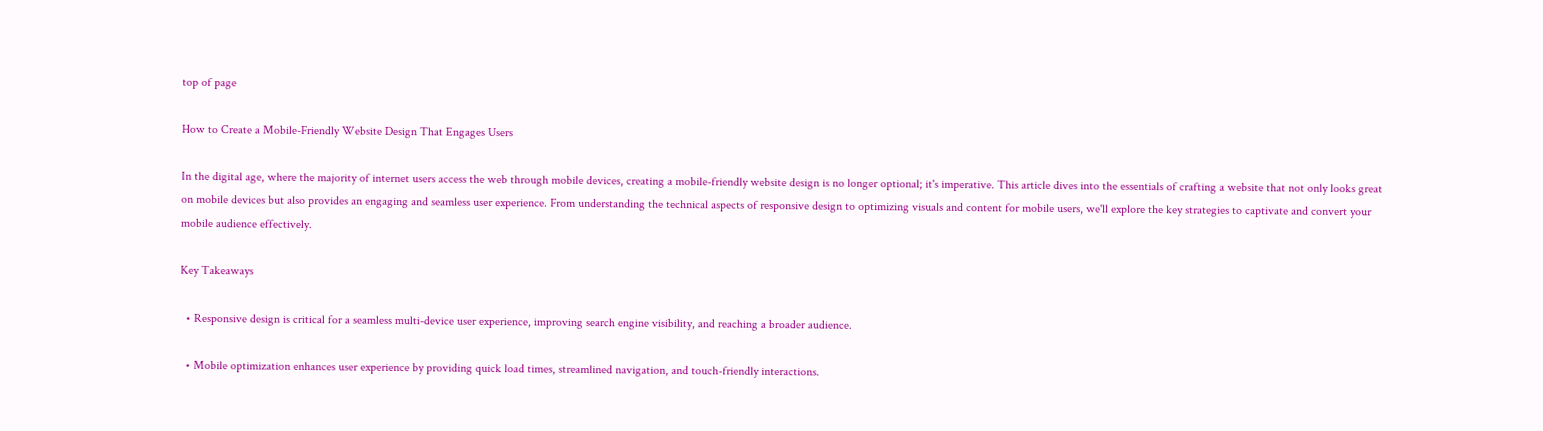top of page

How to Create a Mobile-Friendly Website Design That Engages Users

In the digital age, where the majority of internet users access the web through mobile devices, creating a mobile-friendly website design is no longer optional; it's imperative. This article dives into the essentials of crafting a website that not only looks great on mobile devices but also provides an engaging and seamless user experience. From understanding the technical aspects of responsive design to optimizing visuals and content for mobile users, we'll explore the key strategies to captivate and convert your mobile audience effectively.

Key Takeaways

  • Responsive design is critical for a seamless multi-device user experience, improving search engine visibility, and reaching a broader audience.

  • Mobile optimization enhances user experience by providing quick load times, streamlined navigation, and touch-friendly interactions.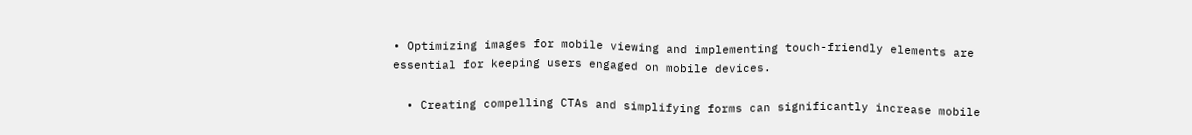• Optimizing images for mobile viewing and implementing touch-friendly elements are essential for keeping users engaged on mobile devices.

  • Creating compelling CTAs and simplifying forms can significantly increase mobile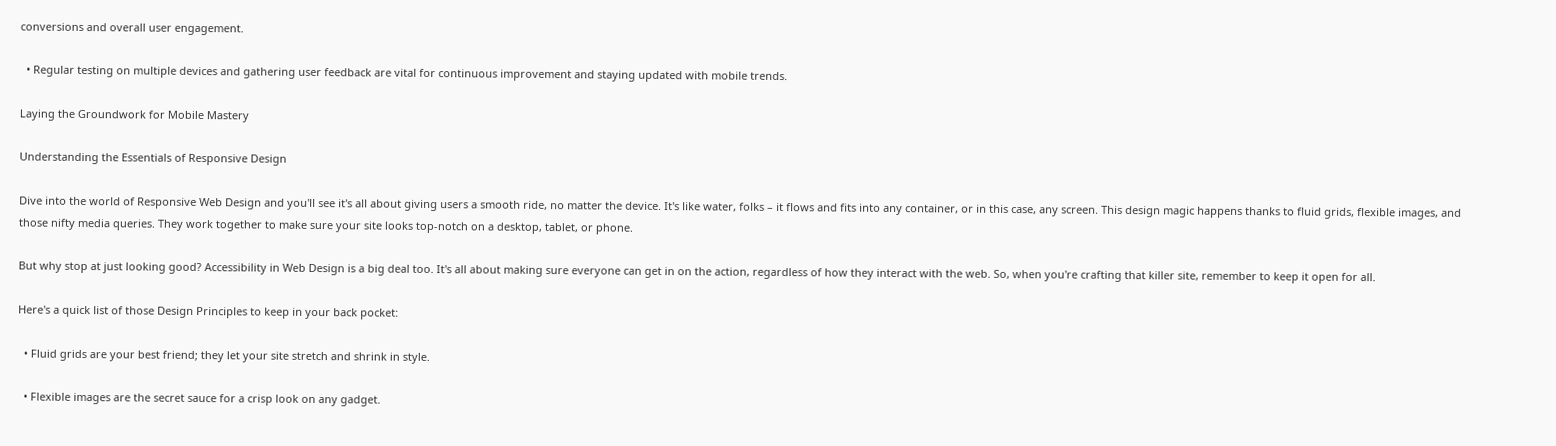conversions and overall user engagement.

  • Regular testing on multiple devices and gathering user feedback are vital for continuous improvement and staying updated with mobile trends.

Laying the Groundwork for Mobile Mastery

Understanding the Essentials of Responsive Design

Dive into the world of Responsive Web Design and you'll see it's all about giving users a smooth ride, no matter the device. It's like water, folks – it flows and fits into any container, or in this case, any screen. This design magic happens thanks to fluid grids, flexible images, and those nifty media queries. They work together to make sure your site looks top-notch on a desktop, tablet, or phone.

But why stop at just looking good? Accessibility in Web Design is a big deal too. It's all about making sure everyone can get in on the action, regardless of how they interact with the web. So, when you're crafting that killer site, remember to keep it open for all.

Here's a quick list of those Design Principles to keep in your back pocket:

  • Fluid grids are your best friend; they let your site stretch and shrink in style.

  • Flexible images are the secret sauce for a crisp look on any gadget.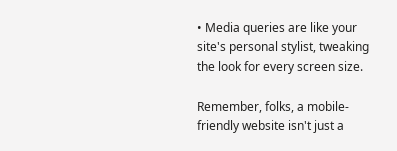• Media queries are like your site's personal stylist, tweaking the look for every screen size.

Remember, folks, a mobile-friendly website isn't just a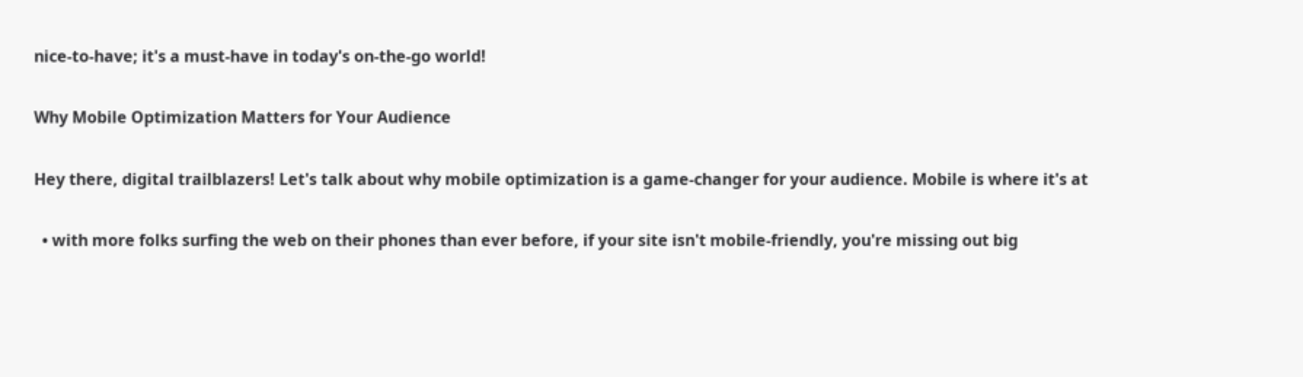nice-to-have; it's a must-have in today's on-the-go world!

Why Mobile Optimization Matters for Your Audience

Hey there, digital trailblazers! Let's talk about why mobile optimization is a game-changer for your audience. Mobile is where it's at

  • with more folks surfing the web on their phones than ever before, if your site isn't mobile-friendly, you're missing out big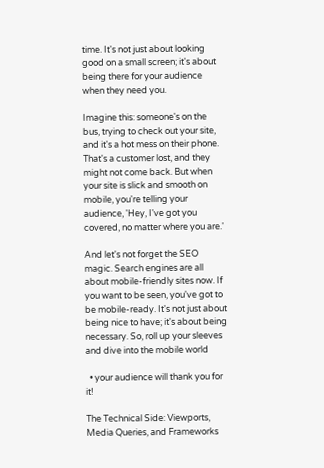time. It's not just about looking good on a small screen; it's about being there for your audience when they need you.

Imagine this: someone's on the bus, trying to check out your site, and it's a hot mess on their phone. That's a customer lost, and they might not come back. But when your site is slick and smooth on mobile, you're telling your audience, 'Hey, I've got you covered, no matter where you are.'

And let's not forget the SEO magic. Search engines are all about mobile-friendly sites now. If you want to be seen, you've got to be mobile-ready. It's not just about being nice to have; it's about being necessary. So, roll up your sleeves and dive into the mobile world

  • your audience will thank you for it!

The Technical Side: Viewports, Media Queries, and Frameworks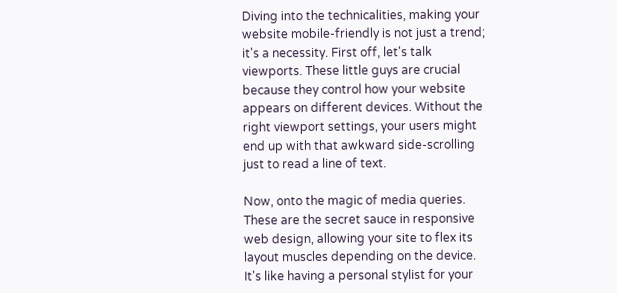Diving into the technicalities, making your website mobile-friendly is not just a trend; it's a necessity. First off, let's talk viewports. These little guys are crucial because they control how your website appears on different devices. Without the right viewport settings, your users might end up with that awkward side-scrolling just to read a line of text.

Now, onto the magic of media queries. These are the secret sauce in responsive web design, allowing your site to flex its layout muscles depending on the device. It's like having a personal stylist for your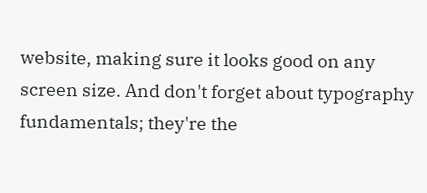website, making sure it looks good on any screen size. And don't forget about typography fundamentals; they're the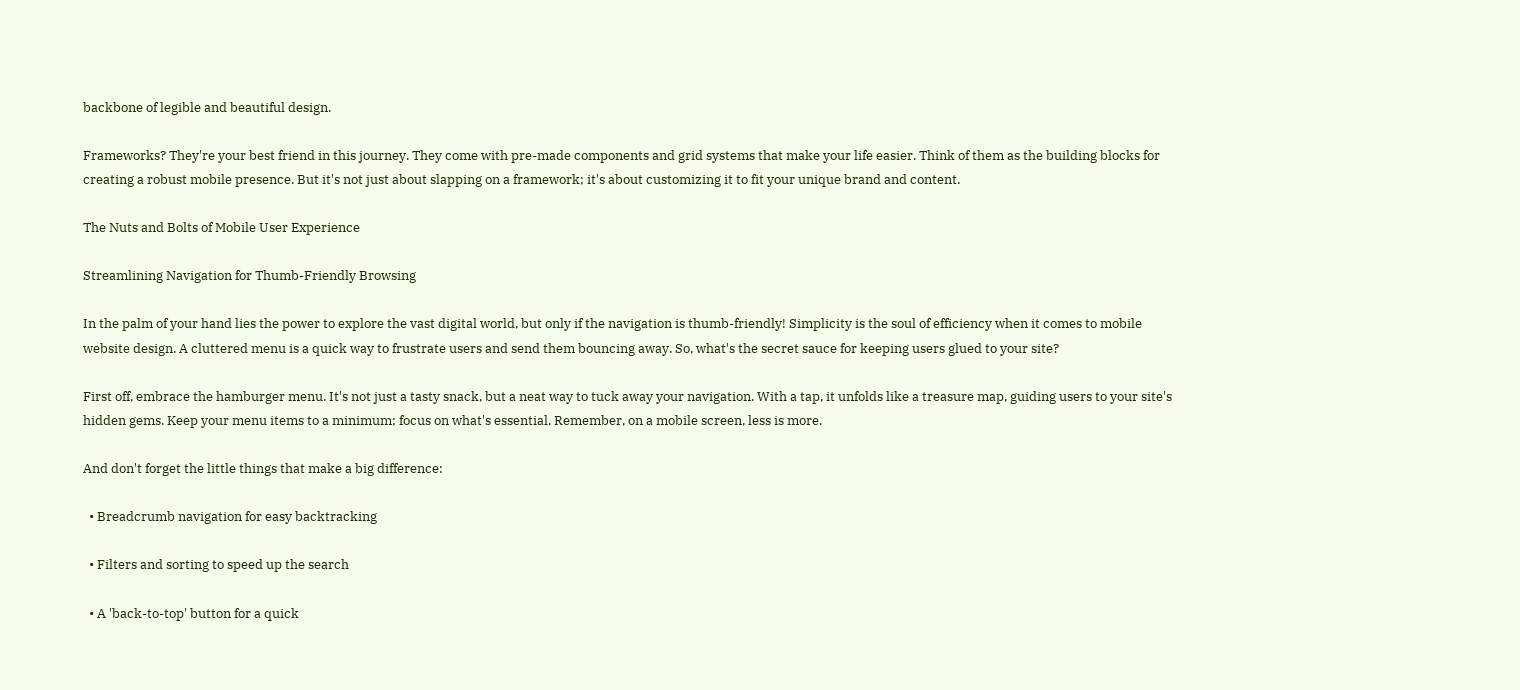backbone of legible and beautiful design.

Frameworks? They're your best friend in this journey. They come with pre-made components and grid systems that make your life easier. Think of them as the building blocks for creating a robust mobile presence. But it's not just about slapping on a framework; it's about customizing it to fit your unique brand and content.

The Nuts and Bolts of Mobile User Experience

Streamlining Navigation for Thumb-Friendly Browsing

In the palm of your hand lies the power to explore the vast digital world, but only if the navigation is thumb-friendly! Simplicity is the soul of efficiency when it comes to mobile website design. A cluttered menu is a quick way to frustrate users and send them bouncing away. So, what's the secret sauce for keeping users glued to your site?

First off, embrace the hamburger menu. It's not just a tasty snack, but a neat way to tuck away your navigation. With a tap, it unfolds like a treasure map, guiding users to your site's hidden gems. Keep your menu items to a minimum; focus on what's essential. Remember, on a mobile screen, less is more.

And don't forget the little things that make a big difference:

  • Breadcrumb navigation for easy backtracking

  • Filters and sorting to speed up the search

  • A 'back-to-top' button for a quick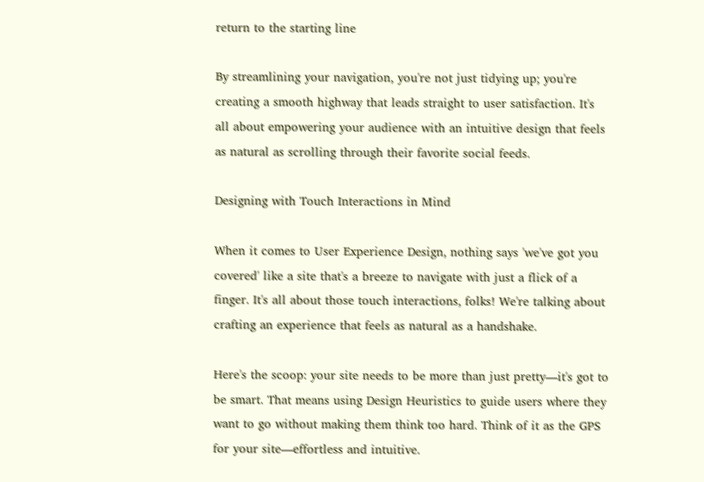return to the starting line

By streamlining your navigation, you're not just tidying up; you're creating a smooth highway that leads straight to user satisfaction. It's all about empowering your audience with an intuitive design that feels as natural as scrolling through their favorite social feeds.

Designing with Touch Interactions in Mind

When it comes to User Experience Design, nothing says 'we've got you covered' like a site that's a breeze to navigate with just a flick of a finger. It's all about those touch interactions, folks! We're talking about crafting an experience that feels as natural as a handshake.

Here's the scoop: your site needs to be more than just pretty—it's got to be smart. That means using Design Heuristics to guide users where they want to go without making them think too hard. Think of it as the GPS for your site—effortless and intuitive.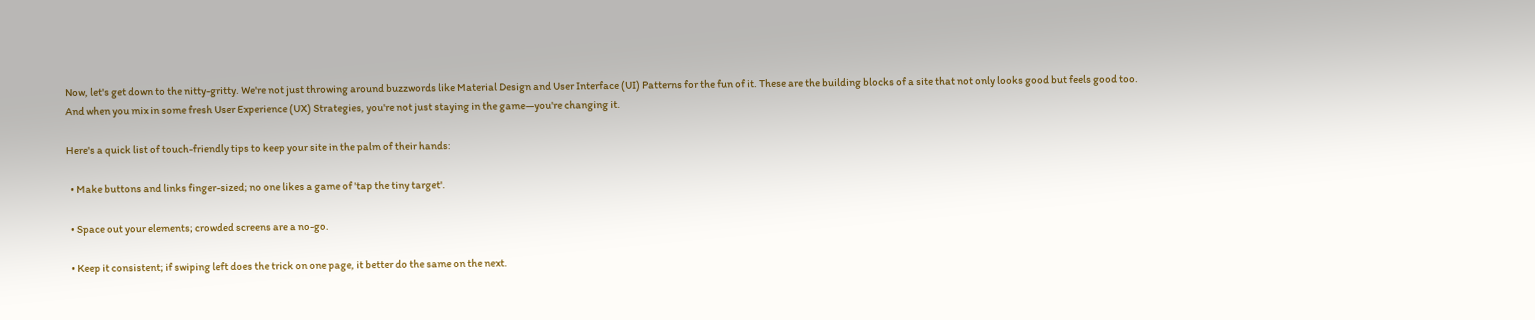Now, let's get down to the nitty-gritty. We're not just throwing around buzzwords like Material Design and User Interface (UI) Patterns for the fun of it. These are the building blocks of a site that not only looks good but feels good too. And when you mix in some fresh User Experience (UX) Strategies, you're not just staying in the game—you're changing it.

Here's a quick list of touch-friendly tips to keep your site in the palm of their hands:

  • Make buttons and links finger-sized; no one likes a game of 'tap the tiny target'.

  • Space out your elements; crowded screens are a no-go.

  • Keep it consistent; if swiping left does the trick on one page, it better do the same on the next.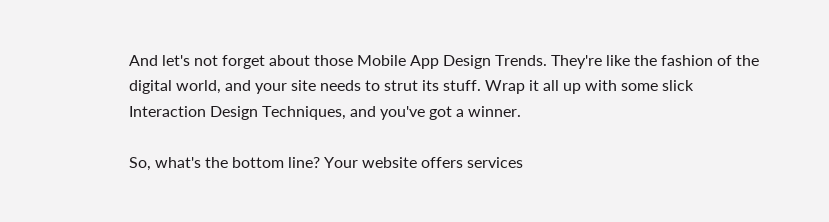And let's not forget about those Mobile App Design Trends. They're like the fashion of the digital world, and your site needs to strut its stuff. Wrap it all up with some slick Interaction Design Techniques, and you've got a winner.

So, what's the bottom line? Your website offers services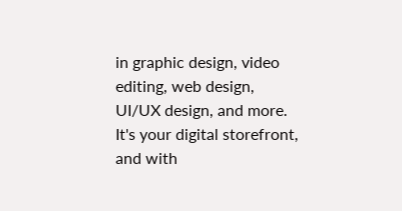in graphic design, video editing, web design, UI/UX design, and more. It's your digital storefront, and with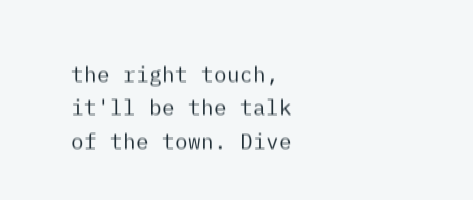the right touch, it'll be the talk of the town. Dive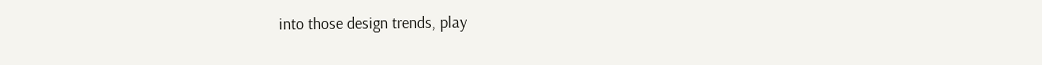into those design trends, play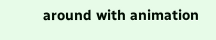around with animation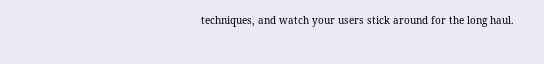techniques, and watch your users stick around for the long haul.